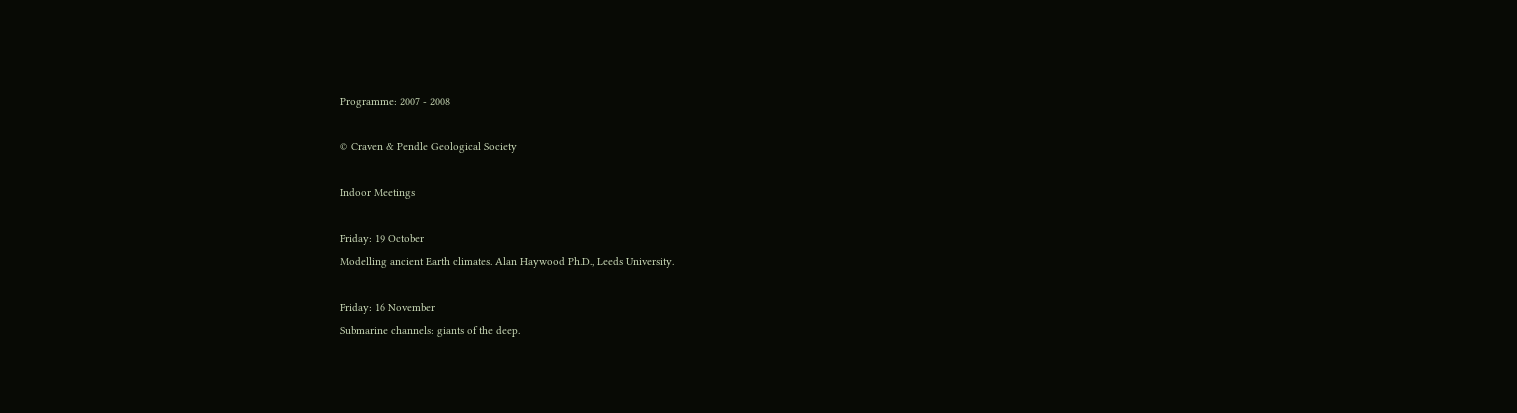Programme: 2007 - 2008

© Craven & Pendle Geological Society

Indoor Meetings

Friday: 19 October
Modelling ancient Earth climates. Alan Haywood Ph.D., Leeds University.

Friday: 16 November
Submarine channels: giants of the deep.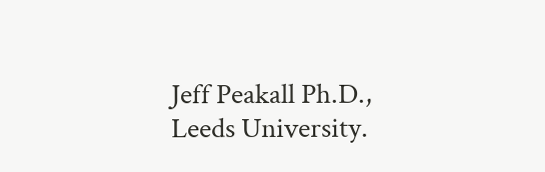Jeff Peakall Ph.D., Leeds University.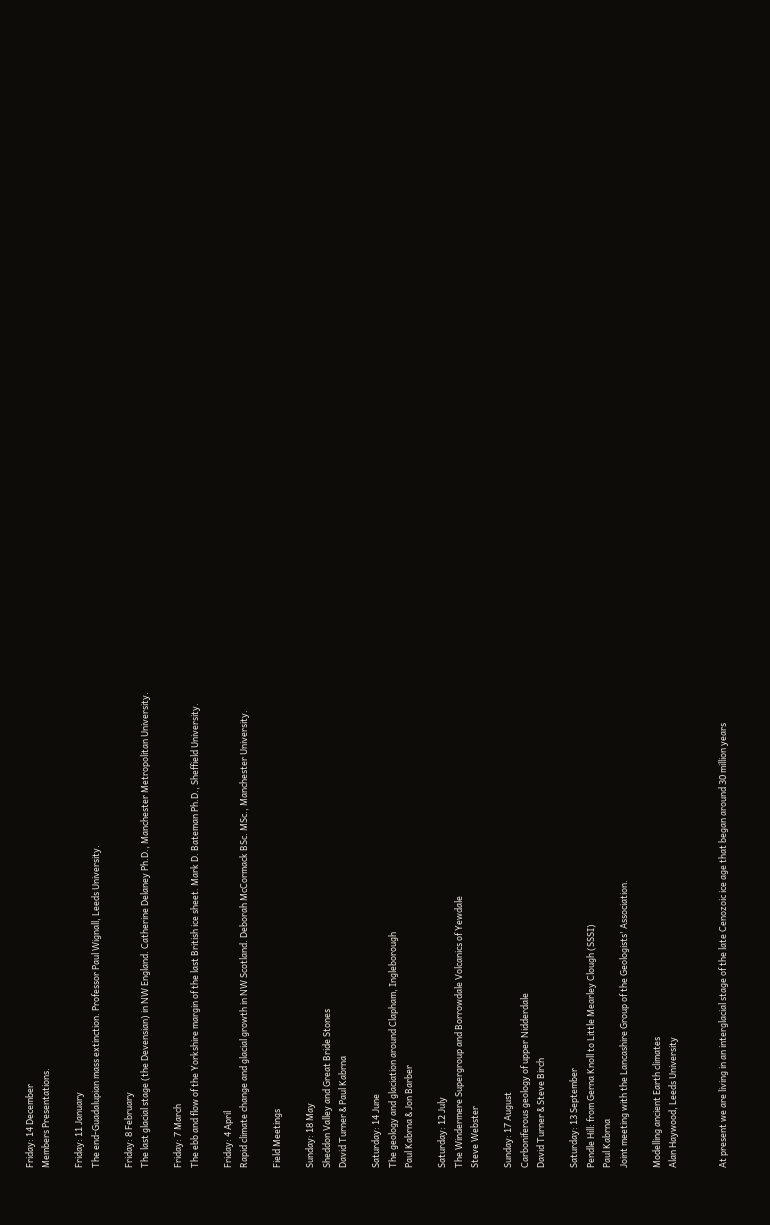Friday: 14 December
Members Presentations.

Friday: 11 January
The end-Guadalupian mass extinction. Professor Paul Wignall, Leeds University.

Friday: 8 February
The last glacial stage (the Devensian) in NW England. Catherine Delaney Ph.D., Manchester Metropolitan University.

Friday: 7 March
The ebb and flow of the Yorkshire margin of the last British ice sheet. Mark D. Bateman Ph.D., Sheffield University.

Friday: 4 April
Rapid climate change and glacial growth in NW Scotland. Deborah McCormack BSc. MSc., Manchester University.

Field Meetings

Sunday: 18 May
Sheddon Valley and Great Bride Stones
David Turner & Paul Kabrna

Saturday: 14 June
The geology and glaciation around Clapham, Ingleborough
Paul Kabrna & Jon Barber

Saturday: 12 July
The Windermere Supergroup and Borrowdale Volcanics of Yewdale
Steve Webster

Sunday: 17 August
Carboniferous geology of upper Nidderdale
David Turner & Steve Birch

Saturday: 13 September
Pendle Hill: from Gerna Knoll to Little Mearley Clough (SSSI)
Paul Kabrna
Joint meeting with the Lancashire Group of the Geologists' Association.

Modelling ancient Earth climates
Alan Haywood, Leeds University


At present we are living in an interglacial stage of the late Cenozoic ice age that began around 30 million years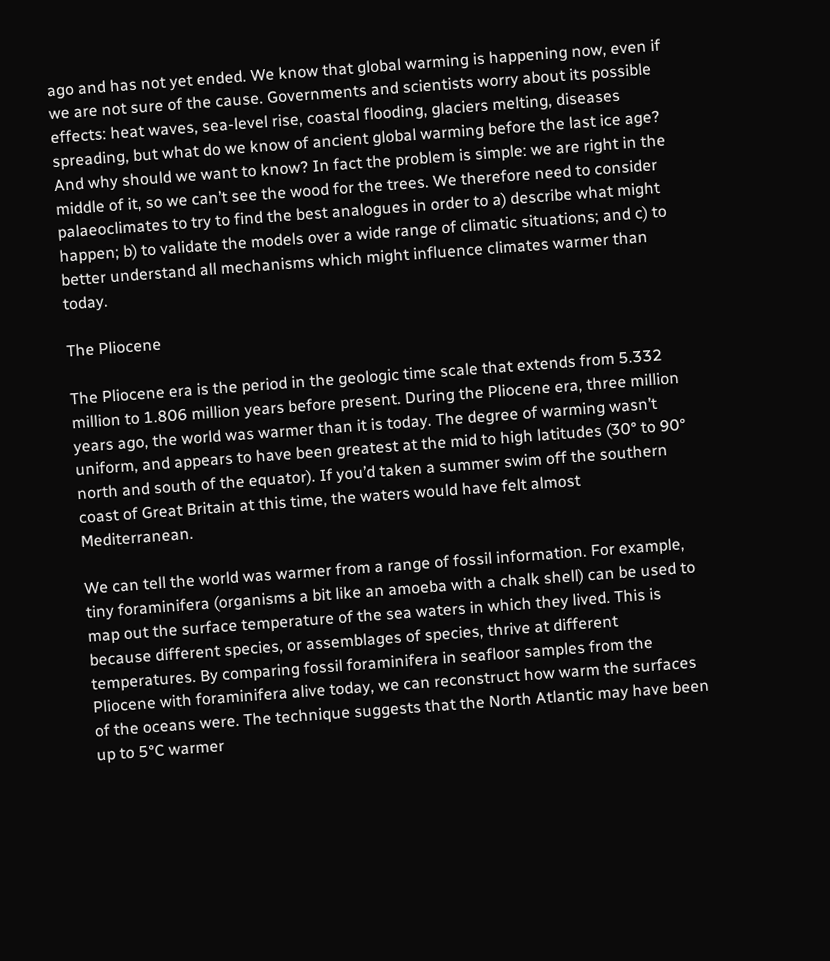ago and has not yet ended. We know that global warming is happening now, even if we are not sure of the cause. Governments and scientists worry about its possible effects: heat waves, sea-level rise, coastal flooding, glaciers melting, diseases spreading, but what do we know of ancient global warming before the last ice age? And why should we want to know? In fact the problem is simple: we are right in the middle of it, so we can’t see the wood for the trees. We therefore need to consider palaeoclimates to try to find the best analogues in order to a) describe what might happen; b) to validate the models over a wide range of climatic situations; and c) to better understand all mechanisms which might influence climates warmer than today.

The Pliocene

The Pliocene era is the period in the geologic time scale that extends from 5.332 million to 1.806 million years before present. During the Pliocene era, three million years ago, the world was warmer than it is today. The degree of warming wasn’t uniform, and appears to have been greatest at the mid to high latitudes (30° to 90° north and south of the equator). If you’d taken a summer swim off the southern coast of Great Britain at this time, the waters would have felt almost Mediterranean.

We can tell the world was warmer from a range of fossil information. For example, tiny foraminifera (organisms a bit like an amoeba with a chalk shell) can be used to map out the surface temperature of the sea waters in which they lived. This is because different species, or assemblages of species, thrive at different temperatures. By comparing fossil foraminifera in seafloor samples from the Pliocene with foraminifera alive today, we can reconstruct how warm the surfaces of the oceans were. The technique suggests that the North Atlantic may have been up to 5°C warmer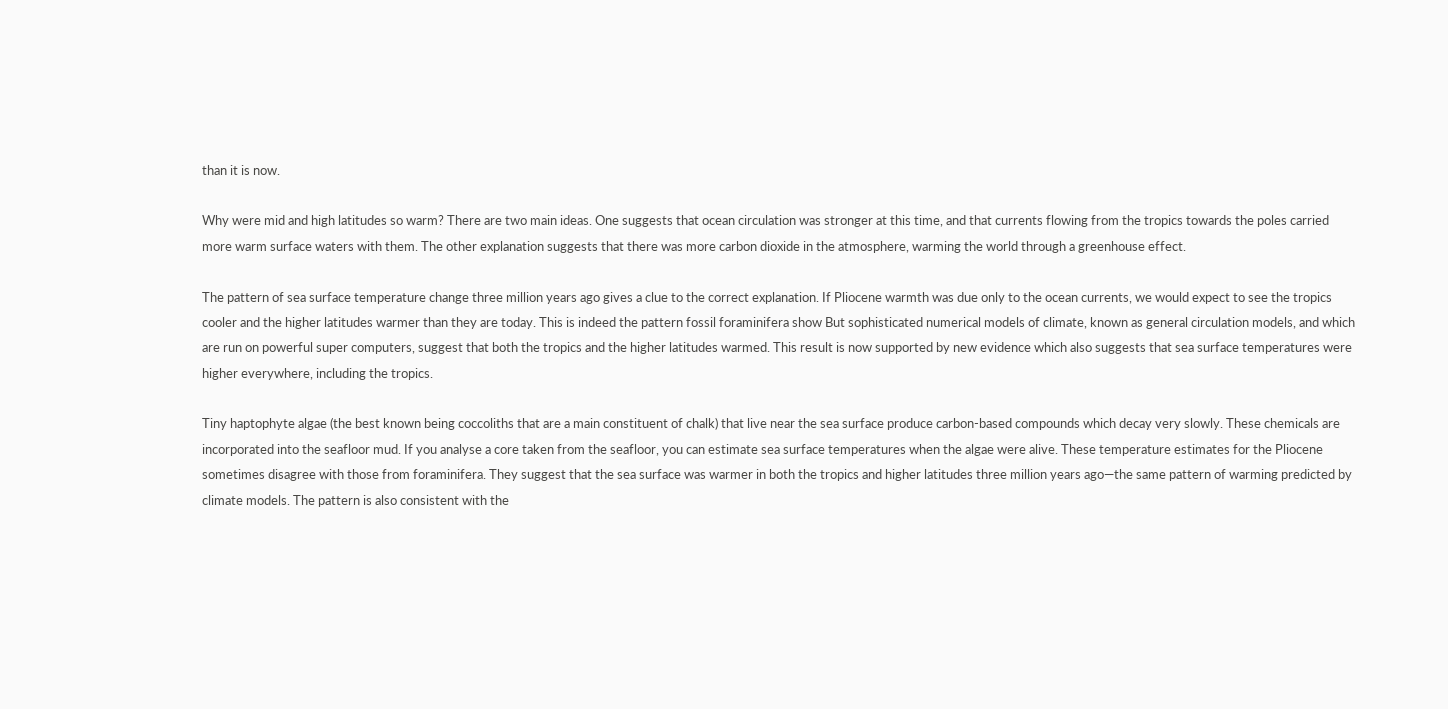than it is now.

Why were mid and high latitudes so warm? There are two main ideas. One suggests that ocean circulation was stronger at this time, and that currents flowing from the tropics towards the poles carried more warm surface waters with them. The other explanation suggests that there was more carbon dioxide in the atmosphere, warming the world through a greenhouse effect.

The pattern of sea surface temperature change three million years ago gives a clue to the correct explanation. If Pliocene warmth was due only to the ocean currents, we would expect to see the tropics cooler and the higher latitudes warmer than they are today. This is indeed the pattern fossil foraminifera show But sophisticated numerical models of climate, known as general circulation models, and which are run on powerful super computers, suggest that both the tropics and the higher latitudes warmed. This result is now supported by new evidence which also suggests that sea surface temperatures were higher everywhere, including the tropics.

Tiny haptophyte algae (the best known being coccoliths that are a main constituent of chalk) that live near the sea surface produce carbon-based compounds which decay very slowly. These chemicals are incorporated into the seafloor mud. If you analyse a core taken from the seafloor, you can estimate sea surface temperatures when the algae were alive. These temperature estimates for the Pliocene sometimes disagree with those from foraminifera. They suggest that the sea surface was warmer in both the tropics and higher latitudes three million years ago—the same pattern of warming predicted by climate models. The pattern is also consistent with the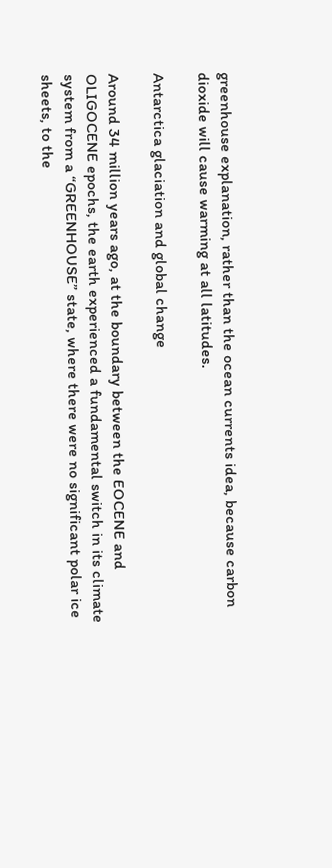greenhouse explanation, rather than the ocean currents idea, because carbon dioxide will cause warming at all latitudes.

Antarctica glaciation and global change

Around 34 million years ago, at the boundary between the EOCENE and OLIGOCENE epochs, the earth experienced a fundamental switch in its climate system from a “GREENHOUSE” state, where there were no significant polar ice sheets, to the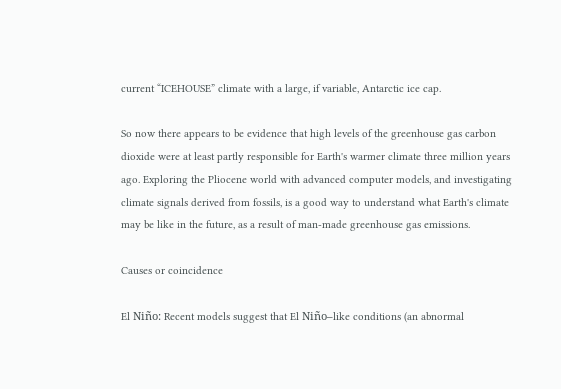current “ICEHOUSE” climate with a large, if variable, Antarctic ice cap.

So now there appears to be evidence that high levels of the greenhouse gas carbon dioxide were at least partly responsible for Earth's warmer climate three million years ago. Exploring the Pliocene world with advanced computer models, and investigating climate signals derived from fossils, is a good way to understand what Earth's climate may be like in the future, as a result of man-made greenhouse gas emissions.

Causes or coincidence

El Niño: Recent models suggest that El Niño–like conditions (an abnormal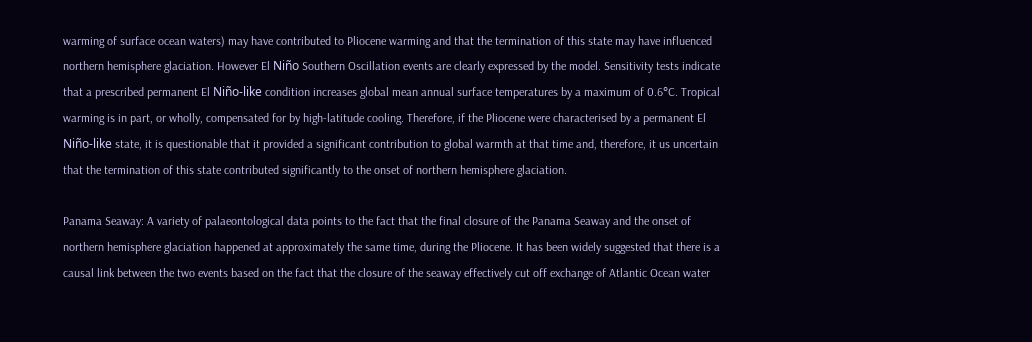warming of surface ocean waters) may have contributed to Pliocene warming and that the termination of this state may have influenced northern hemisphere glaciation. However El Niño Southern Oscillation events are clearly expressed by the model. Sensitivity tests indicate that a prescribed permanent El Niño-like condition increases global mean annual surface temperatures by a maximum of 0.6°C. Tropical warming is in part, or wholly, compensated for by high-latitude cooling. Therefore, if the Pliocene were characterised by a permanent El Niño-like state, it is questionable that it provided a significant contribution to global warmth at that time and, therefore, it us uncertain that the termination of this state contributed significantly to the onset of northern hemisphere glaciation.

Panama Seaway: A variety of palaeontological data points to the fact that the final closure of the Panama Seaway and the onset of northern hemisphere glaciation happened at approximately the same time, during the Pliocene. It has been widely suggested that there is a causal link between the two events based on the fact that the closure of the seaway effectively cut off exchange of Atlantic Ocean water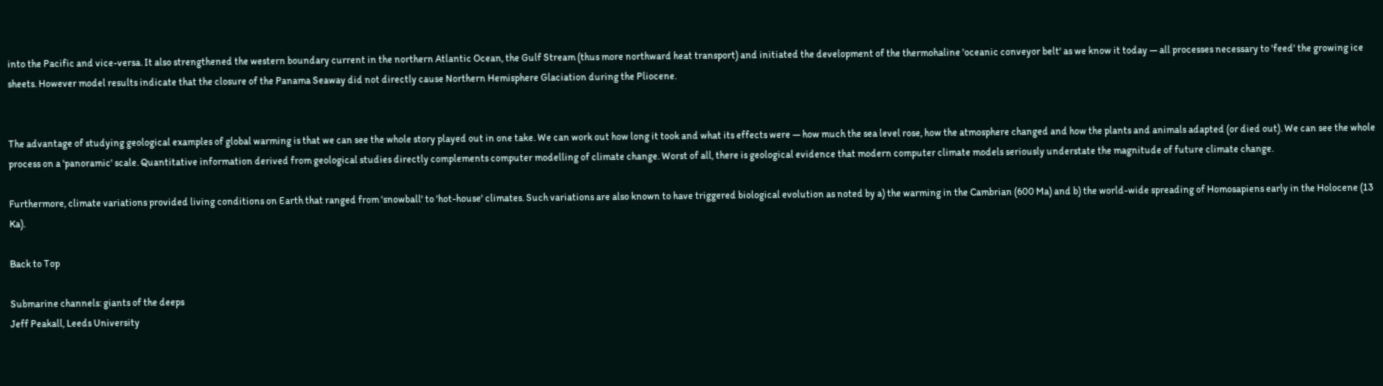into the Pacific and vice-versa. It also strengthened the western boundary current in the northern Atlantic Ocean, the Gulf Stream (thus more northward heat transport) and initiated the development of the thermohaline 'oceanic conveyor belt' as we know it today — all processes necessary to 'feed' the growing ice sheets. However model results indicate that the closure of the Panama Seaway did not directly cause Northern Hemisphere Glaciation during the Pliocene.


The advantage of studying geological examples of global warming is that we can see the whole story played out in one take. We can work out how long it took and what its effects were — how much the sea level rose, how the atmosphere changed and how the plants and animals adapted (or died out). We can see the whole process on a 'panoramic' scale. Quantitative information derived from geological studies directly complements computer modelling of climate change. Worst of all, there is geological evidence that modern computer climate models seriously understate the magnitude of future climate change.

Furthermore, climate variations provided living conditions on Earth that ranged from 'snowball' to 'hot-house' climates. Such variations are also known to have triggered biological evolution as noted by a) the warming in the Cambrian (600 Ma) and b) the world-wide spreading of Homosapiens early in the Holocene (13 Ka).

Back to Top

Submarine channels: giants of the deeps
Jeff Peakall, Leeds University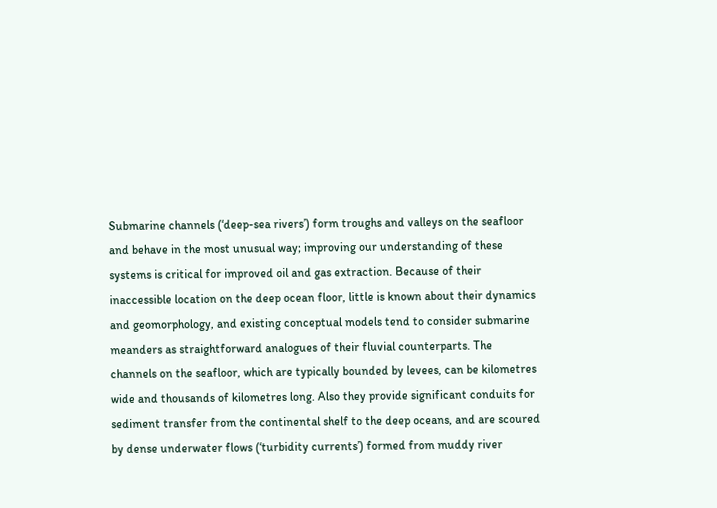Submarine channels (‘deep-sea rivers’) form troughs and valleys on the seafloor and behave in the most unusual way; improving our understanding of these systems is critical for improved oil and gas extraction. Because of their inaccessible location on the deep ocean floor, little is known about their dynamics and geomorphology, and existing conceptual models tend to consider submarine meanders as straightforward analogues of their fluvial counterparts. The channels on the seafloor, which are typically bounded by levees, can be kilometres wide and thousands of kilometres long. Also they provide significant conduits for sediment transfer from the continental shelf to the deep oceans, and are scoured by dense underwater flows (‘turbidity currents’) formed from muddy river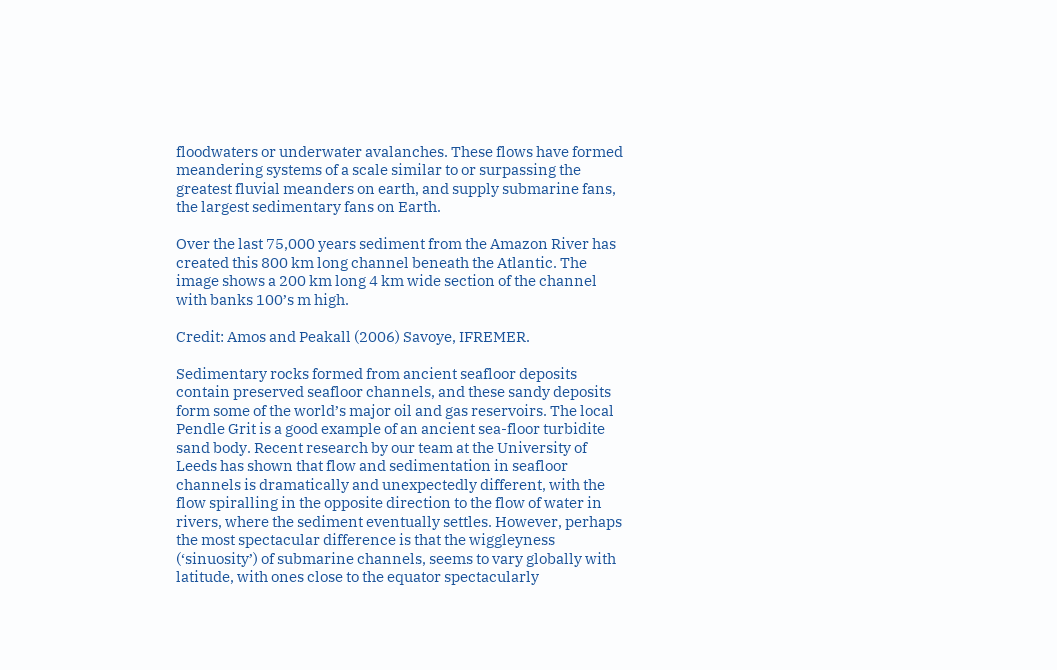floodwaters or underwater avalanches. These flows have formed meandering systems of a scale similar to or surpassing the greatest fluvial meanders on earth, and supply submarine fans, the largest sedimentary fans on Earth.

Over the last 75,000 years sediment from the Amazon River has created this 800 km long channel beneath the Atlantic. The image shows a 200 km long 4 km wide section of the channel with banks 100’s m high.

Credit: Amos and Peakall (2006) Savoye, IFREMER.

Sedimentary rocks formed from ancient seafloor deposits contain preserved seafloor channels, and these sandy deposits form some of the world’s major oil and gas reservoirs. The local Pendle Grit is a good example of an ancient sea-floor turbidite sand body. Recent research by our team at the University of Leeds has shown that flow and sedimentation in seafloor channels is dramatically and unexpectedly different, with the flow spiralling in the opposite direction to the flow of water in rivers, where the sediment eventually settles. However, perhaps the most spectacular difference is that the wiggleyness (‘sinuosity’) of submarine channels, seems to vary globally with latitude, with ones close to the equator spectacularly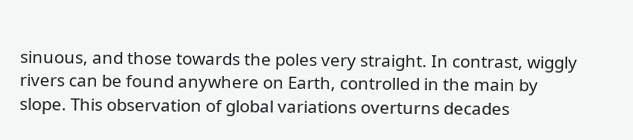sinuous, and those towards the poles very straight. In contrast, wiggly rivers can be found anywhere on Earth, controlled in the main by slope. This observation of global variations overturns decades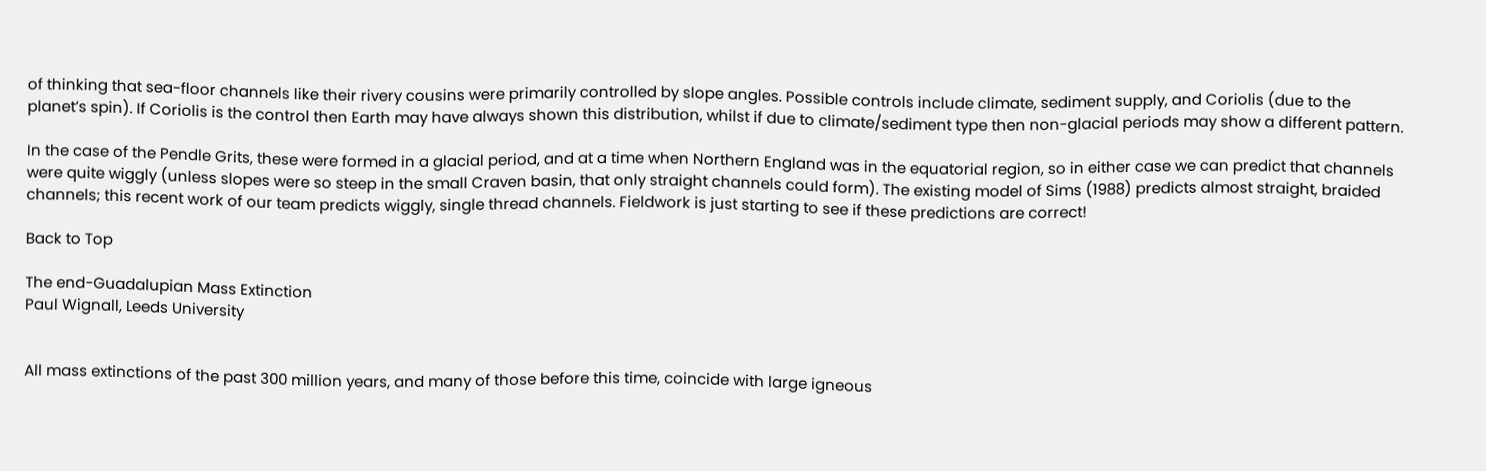of thinking that sea-floor channels like their rivery cousins were primarily controlled by slope angles. Possible controls include climate, sediment supply, and Coriolis (due to the planet’s spin). If Coriolis is the control then Earth may have always shown this distribution, whilst if due to climate/sediment type then non-glacial periods may show a different pattern.

In the case of the Pendle Grits, these were formed in a glacial period, and at a time when Northern England was in the equatorial region, so in either case we can predict that channels were quite wiggly (unless slopes were so steep in the small Craven basin, that only straight channels could form). The existing model of Sims (1988) predicts almost straight, braided channels; this recent work of our team predicts wiggly, single thread channels. Fieldwork is just starting to see if these predictions are correct!

Back to Top

The end-Guadalupian Mass Extinction
Paul Wignall, Leeds University


All mass extinctions of the past 300 million years, and many of those before this time, coincide with large igneous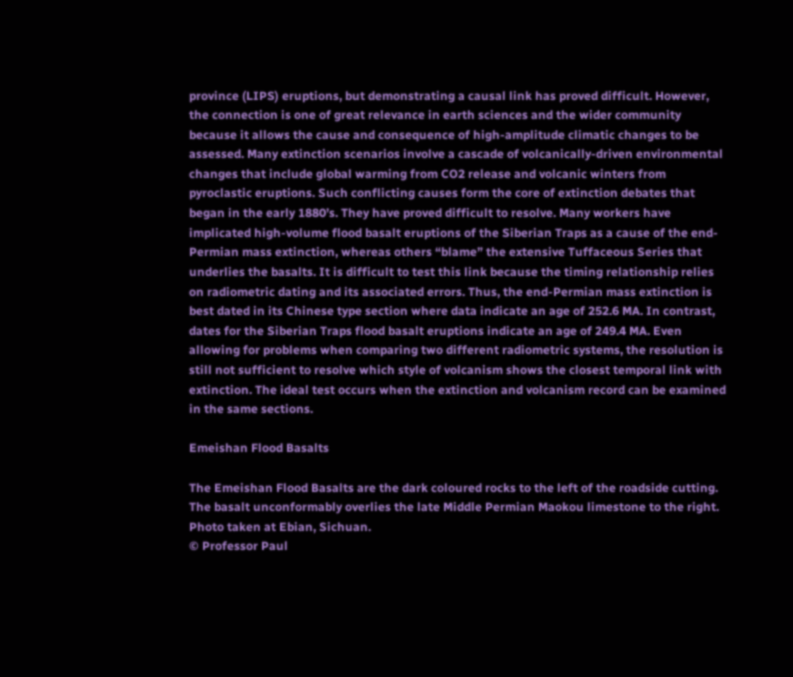province (LIPS) eruptions, but demonstrating a causal link has proved difficult. However, the connection is one of great relevance in earth sciences and the wider community because it allows the cause and consequence of high-amplitude climatic changes to be assessed. Many extinction scenarios involve a cascade of volcanically-driven environmental changes that include global warming from CO2 release and volcanic winters from pyroclastic eruptions. Such conflicting causes form the core of extinction debates that began in the early 1880’s. They have proved difficult to resolve. Many workers have implicated high-volume flood basalt eruptions of the Siberian Traps as a cause of the end-Permian mass extinction, whereas others “blame” the extensive Tuffaceous Series that underlies the basalts. It is difficult to test this link because the timing relationship relies on radiometric dating and its associated errors. Thus, the end-Permian mass extinction is best dated in its Chinese type section where data indicate an age of 252.6 MA. In contrast, dates for the Siberian Traps flood basalt eruptions indicate an age of 249.4 MA. Even allowing for problems when comparing two different radiometric systems, the resolution is still not sufficient to resolve which style of volcanism shows the closest temporal link with extinction. The ideal test occurs when the extinction and volcanism record can be examined in the same sections.

Emeishan Flood Basalts

The Emeishan Flood Basalts are the dark coloured rocks to the left of the roadside cutting. The basalt unconformably overlies the late Middle Permian Maokou limestone to the right. Photo taken at Ebian, Sichuan.
© Professor Paul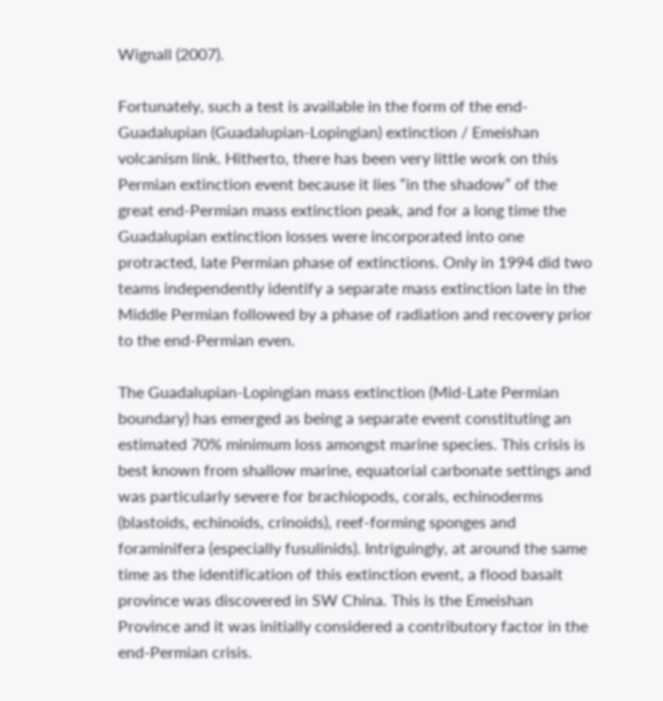Wignall (2007).

Fortunately, such a test is available in the form of the end-Guadalupian (Guadalupian-Lopingian) extinction / Emeishan volcanism link. Hitherto, there has been very little work on this Permian extinction event because it lies “in the shadow” of the great end-Permian mass extinction peak, and for a long time the Guadalupian extinction losses were incorporated into one protracted, late Permian phase of extinctions. Only in 1994 did two teams independently identify a separate mass extinction late in the Middle Permian followed by a phase of radiation and recovery prior to the end-Permian even.

The Guadalupian-Lopingian mass extinction (Mid-Late Permian boundary) has emerged as being a separate event constituting an estimated 70% minimum loss amongst marine species. This crisis is best known from shallow marine, equatorial carbonate settings and was particularly severe for brachiopods, corals, echinoderms (blastoids, echinoids, crinoids), reef-forming sponges and foraminifera (especially fusulinids). Intriguingly, at around the same time as the identification of this extinction event, a flood basalt province was discovered in SW China. This is the Emeishan Province and it was initially considered a contributory factor in the end-Permian crisis.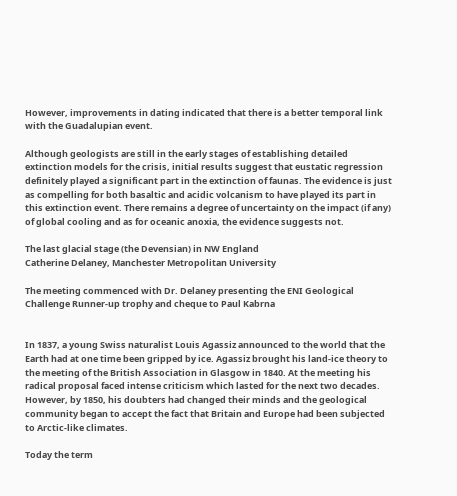However, improvements in dating indicated that there is a better temporal link with the Guadalupian event.

Although geologists are still in the early stages of establishing detailed extinction models for the crisis, initial results suggest that eustatic regression definitely played a significant part in the extinction of faunas. The evidence is just as compelling for both basaltic and acidic volcanism to have played its part in this extinction event. There remains a degree of uncertainty on the impact (if any) of global cooling and as for oceanic anoxia, the evidence suggests not.

The last glacial stage (the Devensian) in NW England
Catherine Delaney, Manchester Metropolitan University

The meeting commenced with Dr. Delaney presenting the ENI Geological Challenge Runner-up trophy and cheque to Paul Kabrna


In 1837, a young Swiss naturalist Louis Agassiz announced to the world that the Earth had at one time been gripped by ice. Agassiz brought his land-ice theory to the meeting of the British Association in Glasgow in 1840. At the meeting his radical proposal faced intense criticism which lasted for the next two decades. However, by 1850, his doubters had changed their minds and the geological community began to accept the fact that Britain and Europe had been subjected to Arctic-like climates.

Today the term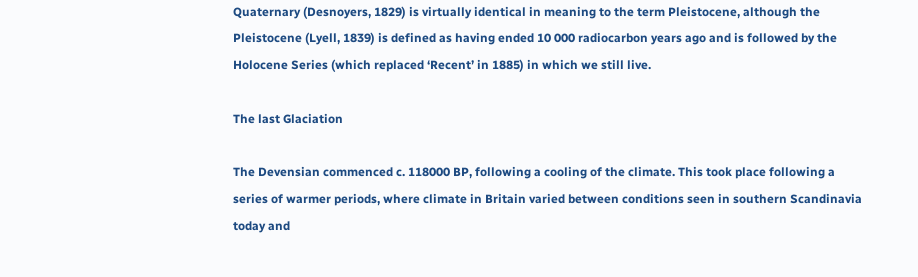Quaternary (Desnoyers, 1829) is virtually identical in meaning to the term Pleistocene, although the Pleistocene (Lyell, 1839) is defined as having ended 10 000 radiocarbon years ago and is followed by the Holocene Series (which replaced ‘Recent’ in 1885) in which we still live.

The last Glaciation

The Devensian commenced c. 118000 BP, following a cooling of the climate. This took place following a series of warmer periods, where climate in Britain varied between conditions seen in southern Scandinavia today and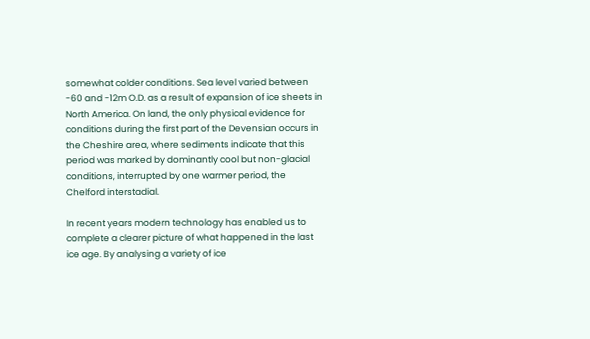somewhat colder conditions. Sea level varied between -60 and -12m O.D. as a result of expansion of ice sheets in North America. On land, the only physical evidence for conditions during the first part of the Devensian occurs in the Cheshire area, where sediments indicate that this period was marked by dominantly cool but non-glacial conditions, interrupted by one warmer period, the Chelford interstadial.

In recent years modern technology has enabled us to complete a clearer picture of what happened in the last ice age. By analysing a variety of ice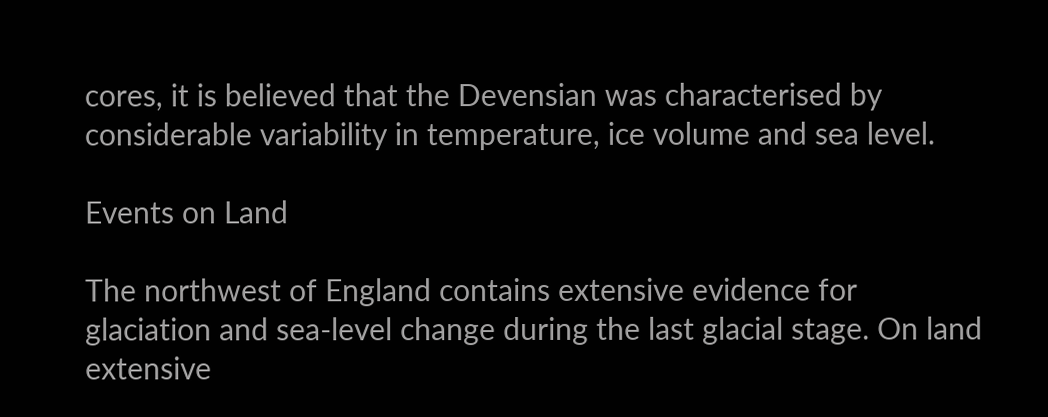cores, it is believed that the Devensian was characterised by considerable variability in temperature, ice volume and sea level.

Events on Land

The northwest of England contains extensive evidence for glaciation and sea-level change during the last glacial stage. On land extensive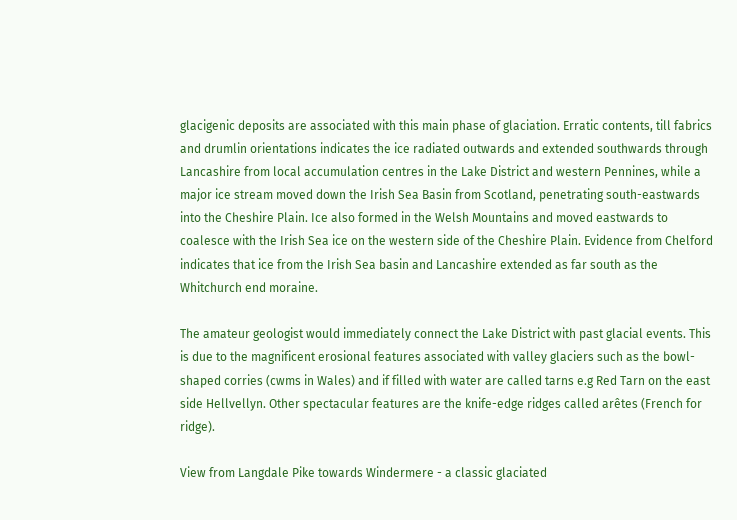glacigenic deposits are associated with this main phase of glaciation. Erratic contents, till fabrics and drumlin orientations indicates the ice radiated outwards and extended southwards through Lancashire from local accumulation centres in the Lake District and western Pennines, while a major ice stream moved down the Irish Sea Basin from Scotland, penetrating south-eastwards into the Cheshire Plain. Ice also formed in the Welsh Mountains and moved eastwards to coalesce with the Irish Sea ice on the western side of the Cheshire Plain. Evidence from Chelford indicates that ice from the Irish Sea basin and Lancashire extended as far south as the Whitchurch end moraine.

The amateur geologist would immediately connect the Lake District with past glacial events. This is due to the magnificent erosional features associated with valley glaciers such as the bowl-shaped corries (cwms in Wales) and if filled with water are called tarns e.g Red Tarn on the east side Hellvellyn. Other spectacular features are the knife-edge ridges called arêtes (French for ridge).

View from Langdale Pike towards Windermere - a classic glaciated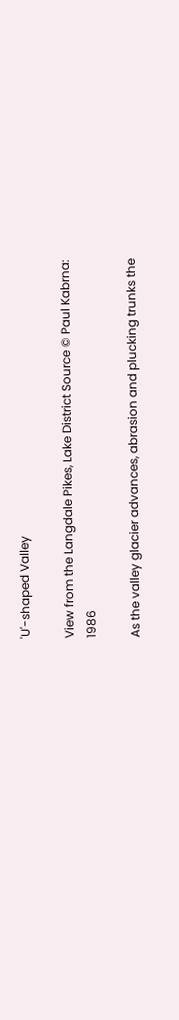'U'-shaped Valley

View from the Langdale Pikes, Lake District Source © Paul Kabrna: 1986

As the valley glacier advances, abrasion and plucking trunks the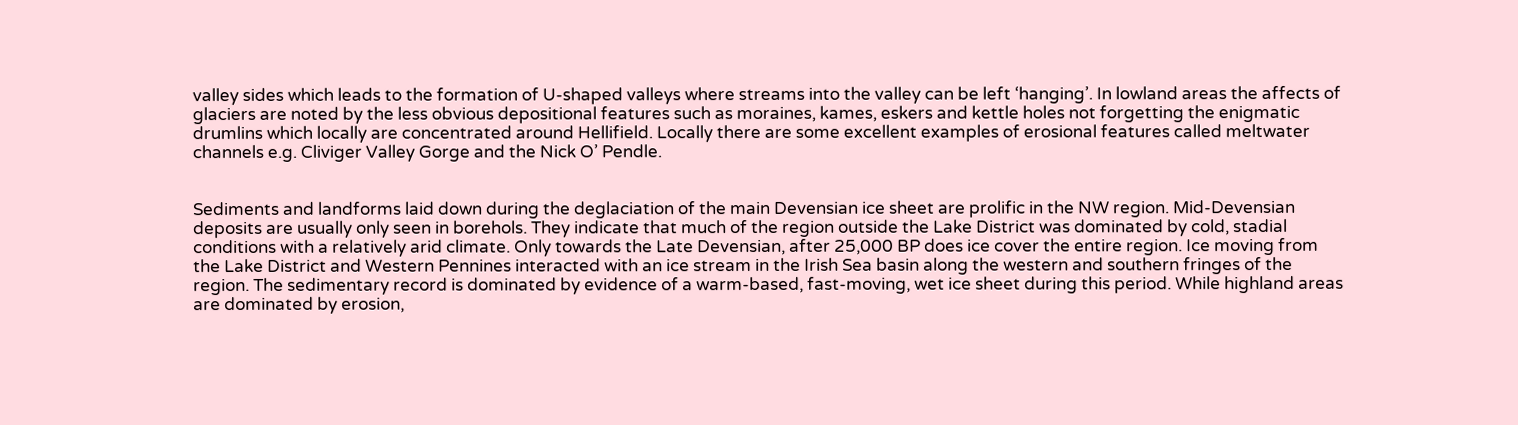valley sides which leads to the formation of U-shaped valleys where streams into the valley can be left ‘hanging’. In lowland areas the affects of glaciers are noted by the less obvious depositional features such as moraines, kames, eskers and kettle holes not forgetting the enigmatic drumlins which locally are concentrated around Hellifield. Locally there are some excellent examples of erosional features called meltwater channels e.g. Cliviger Valley Gorge and the Nick O’ Pendle.


Sediments and landforms laid down during the deglaciation of the main Devensian ice sheet are prolific in the NW region. Mid-Devensian deposits are usually only seen in borehols. They indicate that much of the region outside the Lake District was dominated by cold, stadial conditions with a relatively arid climate. Only towards the Late Devensian, after 25,000 BP does ice cover the entire region. Ice moving from the Lake District and Western Pennines interacted with an ice stream in the Irish Sea basin along the western and southern fringes of the region. The sedimentary record is dominated by evidence of a warm-based, fast-moving, wet ice sheet during this period. While highland areas are dominated by erosion,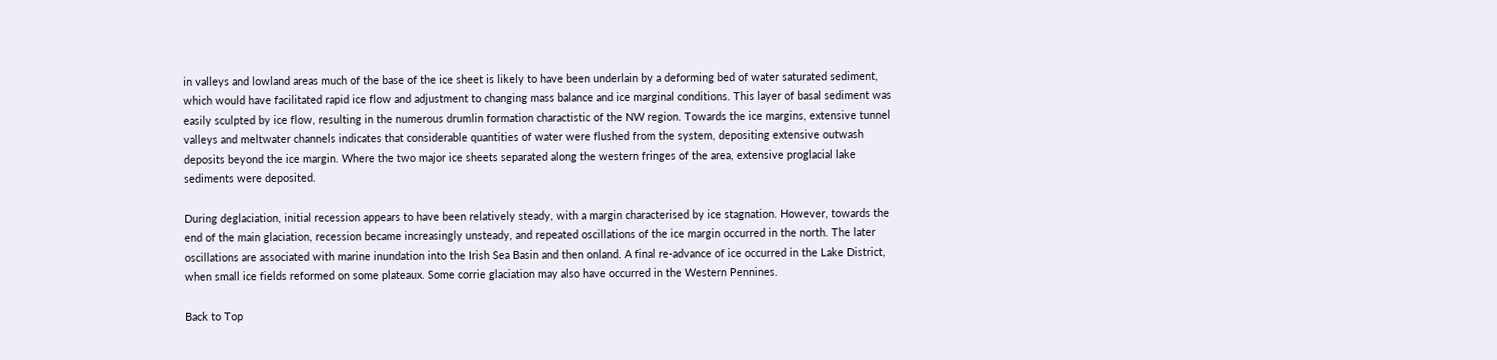in valleys and lowland areas much of the base of the ice sheet is likely to have been underlain by a deforming bed of water saturated sediment, which would have facilitated rapid ice flow and adjustment to changing mass balance and ice marginal conditions. This layer of basal sediment was easily sculpted by ice flow, resulting in the numerous drumlin formation charactistic of the NW region. Towards the ice margins, extensive tunnel valleys and meltwater channels indicates that considerable quantities of water were flushed from the system, depositing extensive outwash deposits beyond the ice margin. Where the two major ice sheets separated along the western fringes of the area, extensive proglacial lake sediments were deposited.

During deglaciation, initial recession appears to have been relatively steady, with a margin characterised by ice stagnation. However, towards the end of the main glaciation, recession became increasingly unsteady, and repeated oscillations of the ice margin occurred in the north. The later oscillations are associated with marine inundation into the Irish Sea Basin and then onland. A final re-advance of ice occurred in the Lake District, when small ice fields reformed on some plateaux. Some corrie glaciation may also have occurred in the Western Pennines.

Back to Top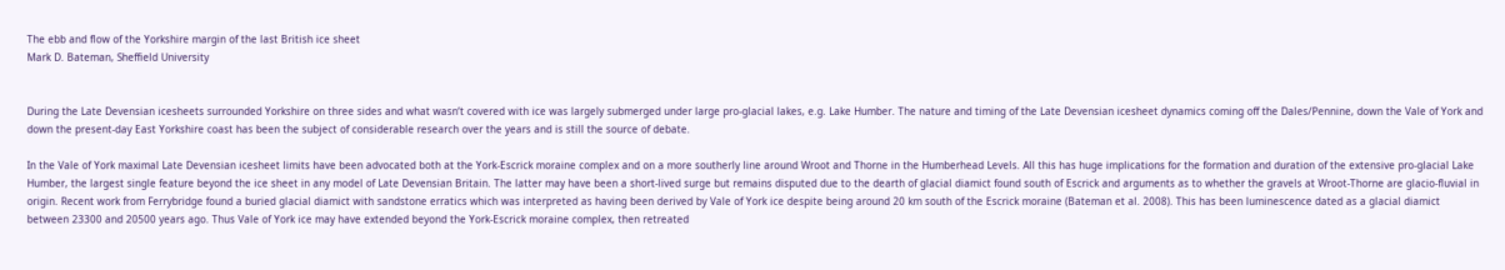The ebb and flow of the Yorkshire margin of the last British ice sheet
Mark D. Bateman, Sheffield University


During the Late Devensian icesheets surrounded Yorkshire on three sides and what wasn’t covered with ice was largely submerged under large pro-glacial lakes, e.g. Lake Humber. The nature and timing of the Late Devensian icesheet dynamics coming off the Dales/Pennine, down the Vale of York and down the present-day East Yorkshire coast has been the subject of considerable research over the years and is still the source of debate.

In the Vale of York maximal Late Devensian icesheet limits have been advocated both at the York-Escrick moraine complex and on a more southerly line around Wroot and Thorne in the Humberhead Levels. All this has huge implications for the formation and duration of the extensive pro-glacial Lake Humber, the largest single feature beyond the ice sheet in any model of Late Devensian Britain. The latter may have been a short-lived surge but remains disputed due to the dearth of glacial diamict found south of Escrick and arguments as to whether the gravels at Wroot-Thorne are glacio-fluvial in origin. Recent work from Ferrybridge found a buried glacial diamict with sandstone erratics which was interpreted as having been derived by Vale of York ice despite being around 20 km south of the Escrick moraine (Bateman et al. 2008). This has been luminescence dated as a glacial diamict between 23300 and 20500 years ago. Thus Vale of York ice may have extended beyond the York-Escrick moraine complex, then retreated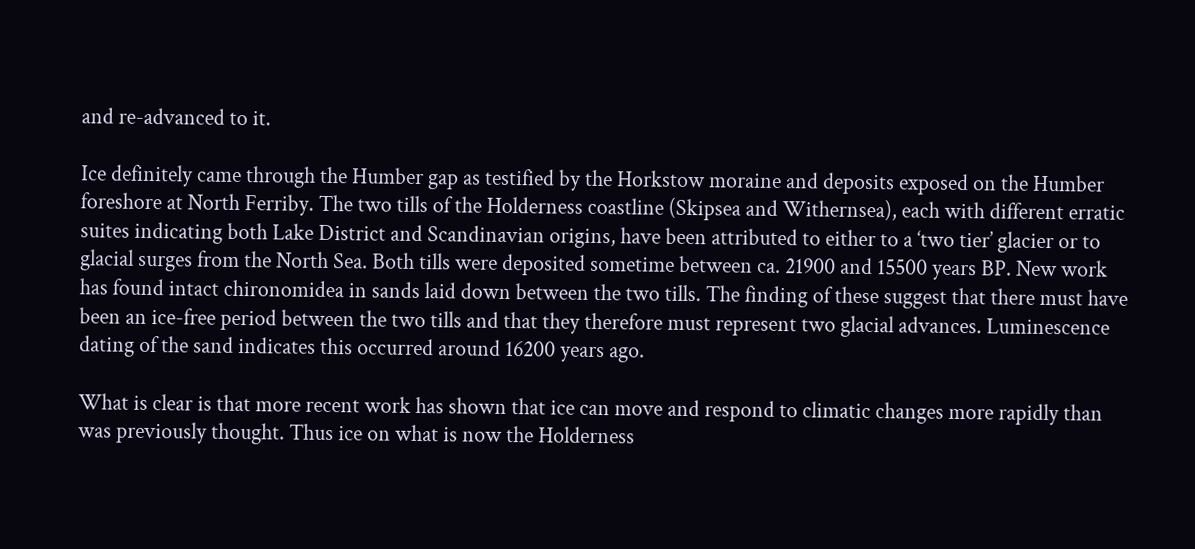and re-advanced to it.

Ice definitely came through the Humber gap as testified by the Horkstow moraine and deposits exposed on the Humber foreshore at North Ferriby. The two tills of the Holderness coastline (Skipsea and Withernsea), each with different erratic suites indicating both Lake District and Scandinavian origins, have been attributed to either to a ‘two tier’ glacier or to glacial surges from the North Sea. Both tills were deposited sometime between ca. 21900 and 15500 years BP. New work has found intact chironomidea in sands laid down between the two tills. The finding of these suggest that there must have been an ice-free period between the two tills and that they therefore must represent two glacial advances. Luminescence dating of the sand indicates this occurred around 16200 years ago.

What is clear is that more recent work has shown that ice can move and respond to climatic changes more rapidly than was previously thought. Thus ice on what is now the Holderness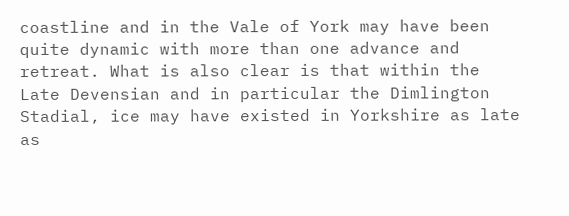coastline and in the Vale of York may have been quite dynamic with more than one advance and retreat. What is also clear is that within the Late Devensian and in particular the Dimlington Stadial, ice may have existed in Yorkshire as late as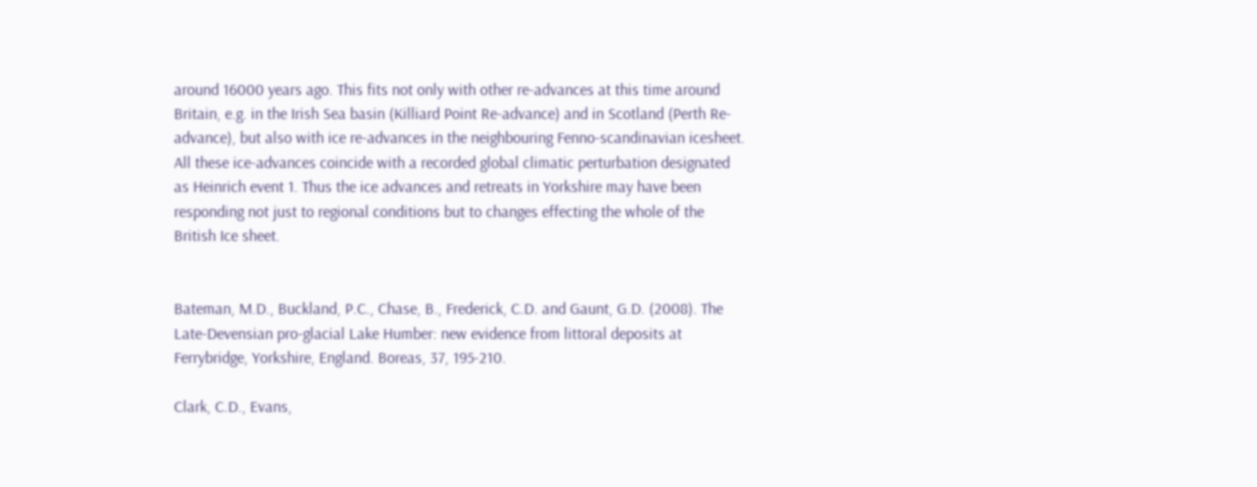around 16000 years ago. This fits not only with other re-advances at this time around Britain, e.g. in the Irish Sea basin (Killiard Point Re-advance) and in Scotland (Perth Re-advance), but also with ice re-advances in the neighbouring Fenno-scandinavian icesheet. All these ice-advances coincide with a recorded global climatic perturbation designated as Heinrich event 1. Thus the ice advances and retreats in Yorkshire may have been responding not just to regional conditions but to changes effecting the whole of the British Ice sheet.


Bateman, M.D., Buckland, P.C., Chase, B., Frederick, C.D. and Gaunt, G.D. (2008). The Late-Devensian pro-glacial Lake Humber: new evidence from littoral deposits at Ferrybridge, Yorkshire, England. Boreas, 37, 195-210.

Clark, C.D., Evans,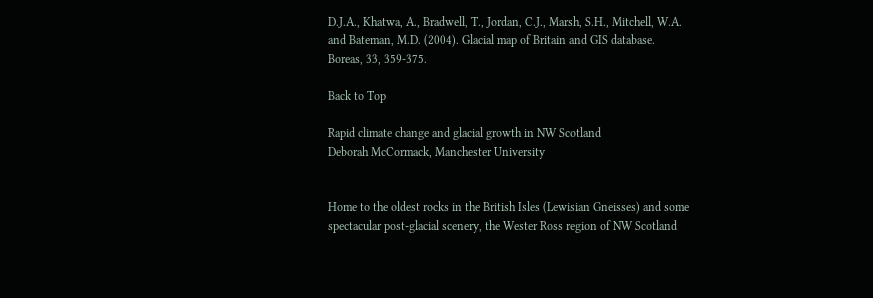D.J.A., Khatwa, A., Bradwell, T., Jordan, C.J., Marsh, S.H., Mitchell, W.A. and Bateman, M.D. (2004). Glacial map of Britain and GIS database. Boreas, 33, 359-375.

Back to Top

Rapid climate change and glacial growth in NW Scotland
Deborah McCormack, Manchester University


Home to the oldest rocks in the British Isles (Lewisian Gneisses) and some spectacular post-glacial scenery, the Wester Ross region of NW Scotland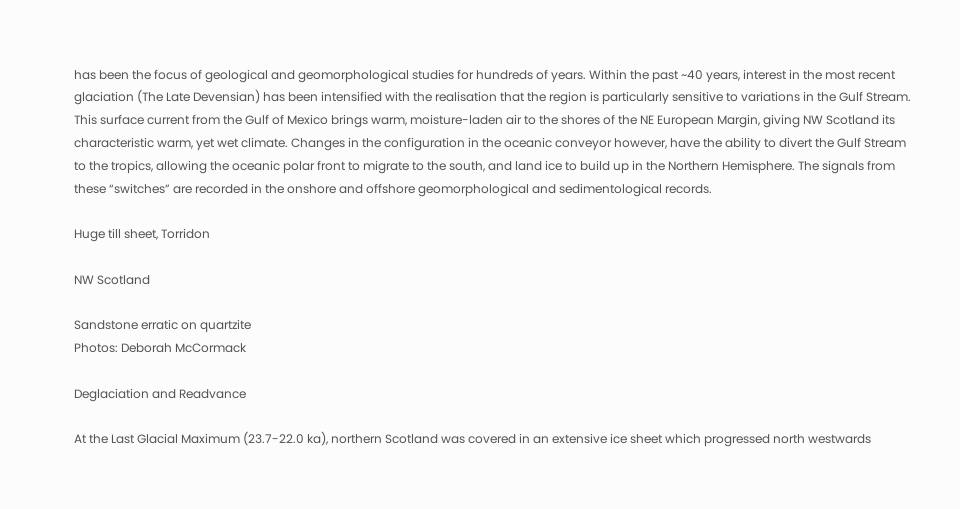has been the focus of geological and geomorphological studies for hundreds of years. Within the past ~40 years, interest in the most recent glaciation (The Late Devensian) has been intensified with the realisation that the region is particularly sensitive to variations in the Gulf Stream. This surface current from the Gulf of Mexico brings warm, moisture-laden air to the shores of the NE European Margin, giving NW Scotland its characteristic warm, yet wet climate. Changes in the configuration in the oceanic conveyor however, have the ability to divert the Gulf Stream to the tropics, allowing the oceanic polar front to migrate to the south, and land ice to build up in the Northern Hemisphere. The signals from these “switches” are recorded in the onshore and offshore geomorphological and sedimentological records.

Huge till sheet, Torridon

NW Scotland

Sandstone erratic on quartzite
Photos: Deborah McCormack

Deglaciation and Readvance

At the Last Glacial Maximum (23.7-22.0 ka), northern Scotland was covered in an extensive ice sheet which progressed north westwards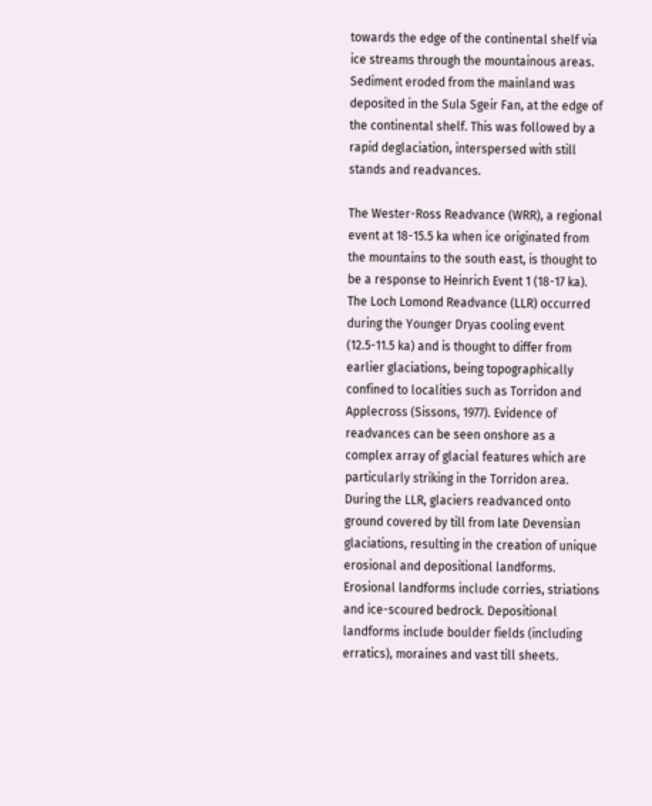towards the edge of the continental shelf via ice streams through the mountainous areas. Sediment eroded from the mainland was deposited in the Sula Sgeir Fan, at the edge of the continental shelf. This was followed by a rapid deglaciation, interspersed with still stands and readvances.

The Wester-Ross Readvance (WRR), a regional event at 18-15.5 ka when ice originated from the mountains to the south east, is thought to be a response to Heinrich Event 1 (18-17 ka). The Loch Lomond Readvance (LLR) occurred during the Younger Dryas cooling event (12.5-11.5 ka) and is thought to differ from earlier glaciations, being topographically confined to localities such as Torridon and Applecross (Sissons, 1977). Evidence of readvances can be seen onshore as a complex array of glacial features which are particularly striking in the Torridon area. During the LLR, glaciers readvanced onto ground covered by till from late Devensian glaciations, resulting in the creation of unique erosional and depositional landforms. Erosional landforms include corries, striations and ice-scoured bedrock. Depositional landforms include boulder fields (including erratics), moraines and vast till sheets.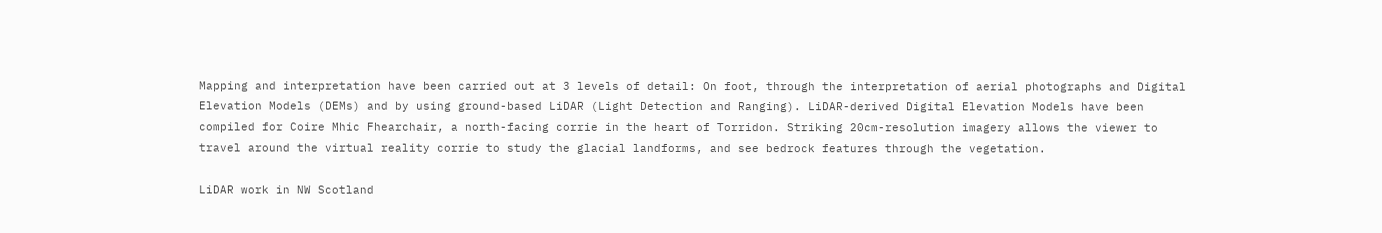Mapping and interpretation have been carried out at 3 levels of detail: On foot, through the interpretation of aerial photographs and Digital Elevation Models (DEMs) and by using ground-based LiDAR (Light Detection and Ranging). LiDAR-derived Digital Elevation Models have been compiled for Coire Mhic Fhearchair, a north-facing corrie in the heart of Torridon. Striking 20cm-resolution imagery allows the viewer to travel around the virtual reality corrie to study the glacial landforms, and see bedrock features through the vegetation.

LiDAR work in NW Scotland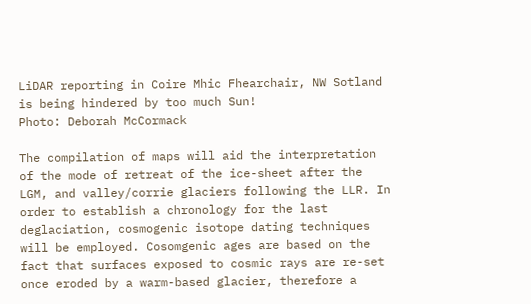LiDAR reporting in Coire Mhic Fhearchair, NW Sotland is being hindered by too much Sun!
Photo: Deborah McCormack

The compilation of maps will aid the interpretation of the mode of retreat of the ice-sheet after the LGM, and valley/corrie glaciers following the LLR. In order to establish a chronology for the last deglaciation, cosmogenic isotope dating techniques will be employed. Cosomgenic ages are based on the fact that surfaces exposed to cosmic rays are re-set once eroded by a warm-based glacier, therefore a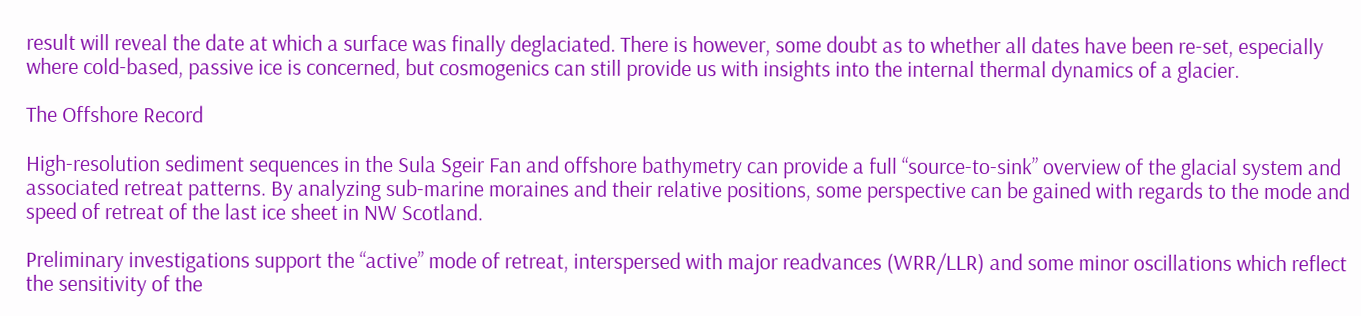result will reveal the date at which a surface was finally deglaciated. There is however, some doubt as to whether all dates have been re-set, especially where cold-based, passive ice is concerned, but cosmogenics can still provide us with insights into the internal thermal dynamics of a glacier.

The Offshore Record

High-resolution sediment sequences in the Sula Sgeir Fan and offshore bathymetry can provide a full “source-to-sink” overview of the glacial system and associated retreat patterns. By analyzing sub-marine moraines and their relative positions, some perspective can be gained with regards to the mode and speed of retreat of the last ice sheet in NW Scotland.

Preliminary investigations support the “active” mode of retreat, interspersed with major readvances (WRR/LLR) and some minor oscillations which reflect the sensitivity of the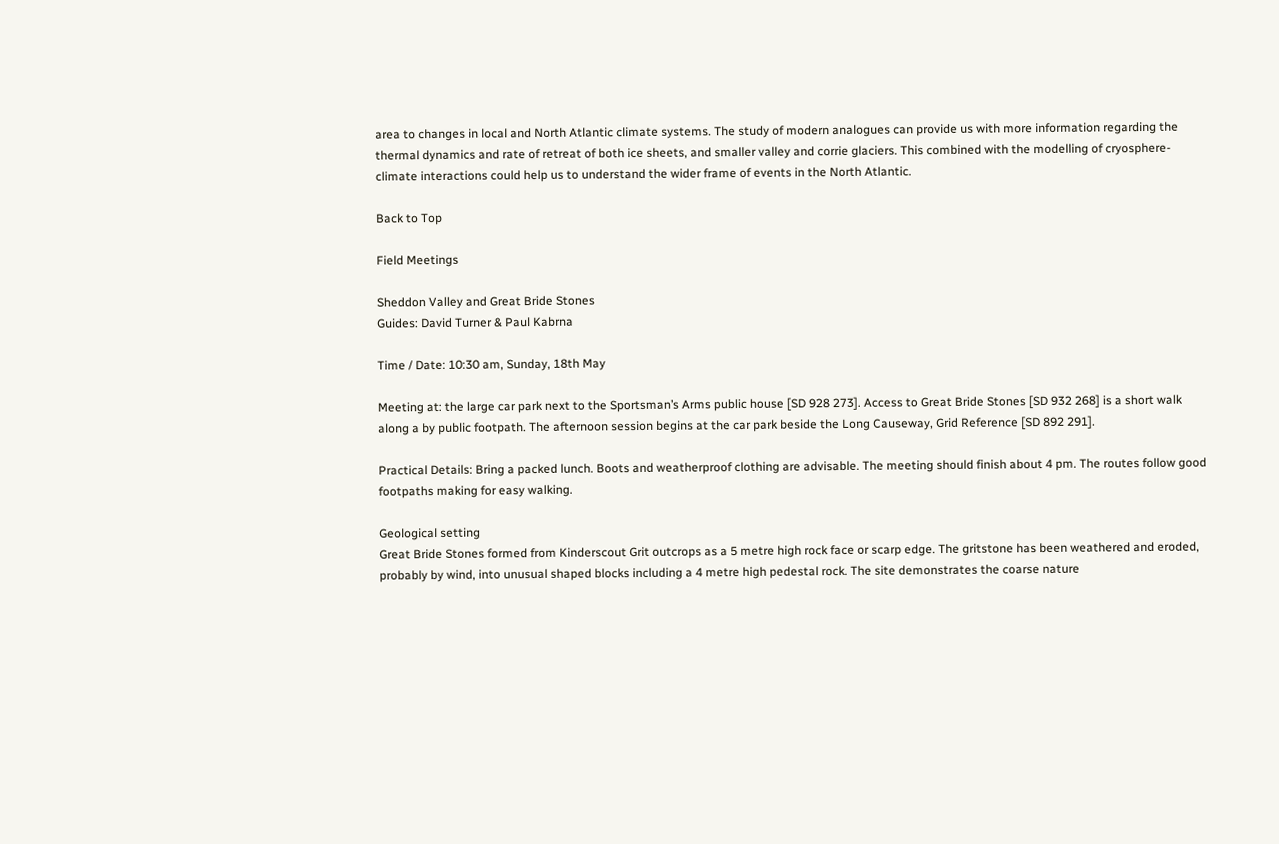area to changes in local and North Atlantic climate systems. The study of modern analogues can provide us with more information regarding the thermal dynamics and rate of retreat of both ice sheets, and smaller valley and corrie glaciers. This combined with the modelling of cryosphere-climate interactions could help us to understand the wider frame of events in the North Atlantic.

Back to Top

Field Meetings

Sheddon Valley and Great Bride Stones
Guides: David Turner & Paul Kabrna

Time / Date: 10:30 am, Sunday, 18th May

Meeting at: the large car park next to the Sportsman’s Arms public house [SD 928 273]. Access to Great Bride Stones [SD 932 268] is a short walk along a by public footpath. The afternoon session begins at the car park beside the Long Causeway, Grid Reference [SD 892 291].

Practical Details: Bring a packed lunch. Boots and weatherproof clothing are advisable. The meeting should finish about 4 pm. The routes follow good footpaths making for easy walking.

Geological setting
Great Bride Stones formed from Kinderscout Grit outcrops as a 5 metre high rock face or scarp edge. The gritstone has been weathered and eroded, probably by wind, into unusual shaped blocks including a 4 metre high pedestal rock. The site demonstrates the coarse nature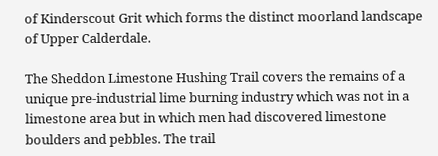of Kinderscout Grit which forms the distinct moorland landscape of Upper Calderdale.

The Sheddon Limestone Hushing Trail covers the remains of a unique pre-industrial lime burning industry which was not in a limestone area but in which men had discovered limestone boulders and pebbles. The trail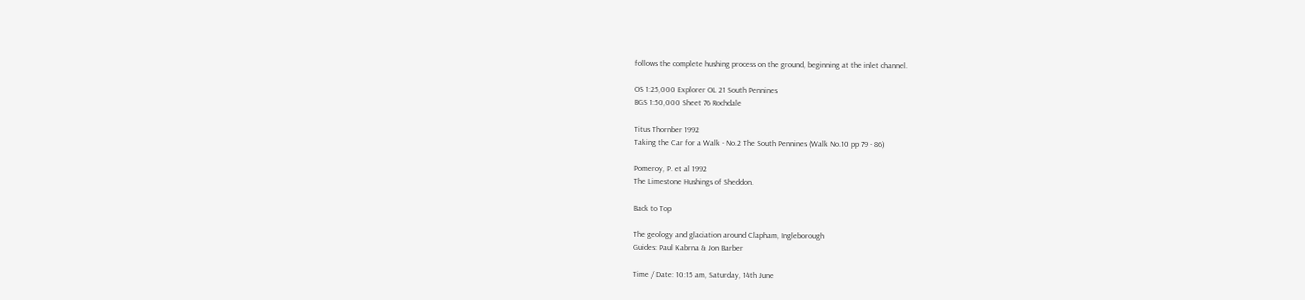follows the complete hushing process on the ground, beginning at the inlet channel.

OS 1:25,000 Explorer OL 21 South Pennines
BGS 1:50,000 Sheet 76 Rochdale

Titus Thornber 1992
Taking the Car for a Walk - No.2 The South Pennines (Walk No.10 pp 79 - 86)

Pomeroy, P. et al 1992
The Limestone Hushings of Sheddon.

Back to Top

The geology and glaciation around Clapham, Ingleborough
Guides: Paul Kabrna & Jon Barber

Time / Date: 10:15 am, Saturday, 14th June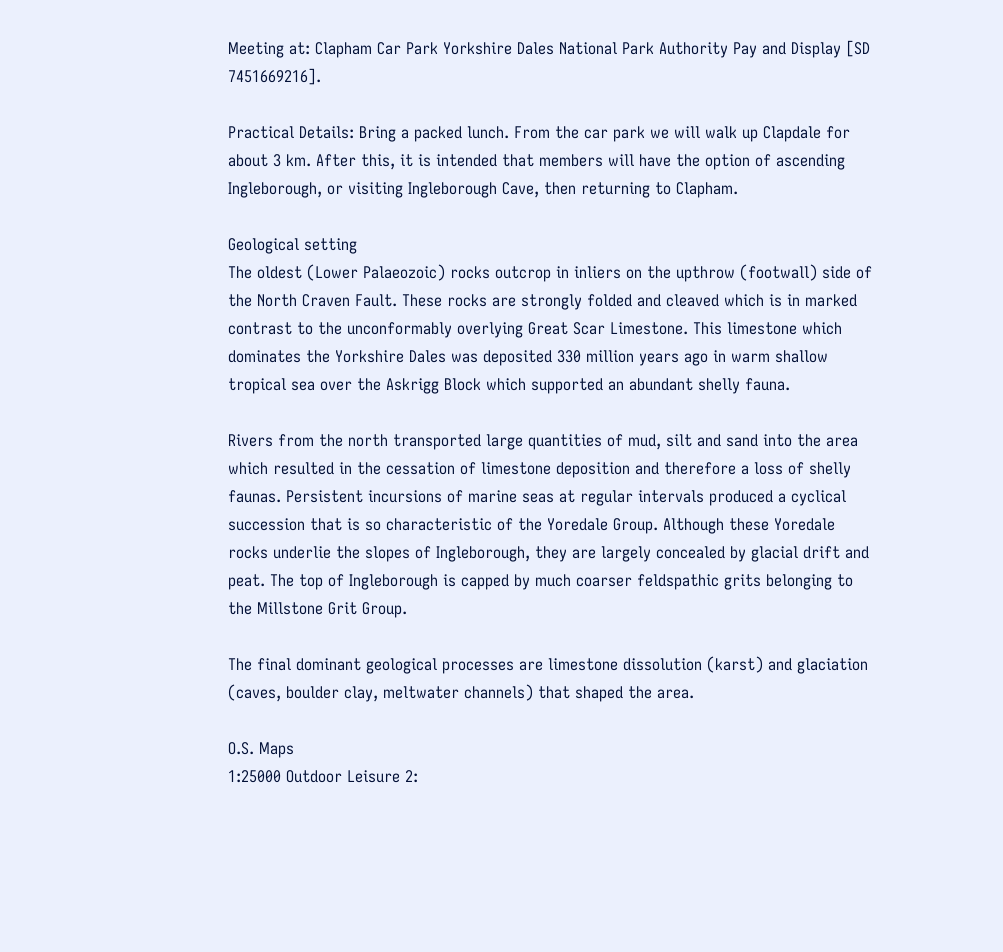Meeting at: Clapham Car Park Yorkshire Dales National Park Authority Pay and Display [SD 7451669216].

Practical Details: Bring a packed lunch. From the car park we will walk up Clapdale for about 3 km. After this, it is intended that members will have the option of ascending Ingleborough, or visiting Ingleborough Cave, then returning to Clapham.

Geological setting
The oldest (Lower Palaeozoic) rocks outcrop in inliers on the upthrow (footwall) side of the North Craven Fault. These rocks are strongly folded and cleaved which is in marked contrast to the unconformably overlying Great Scar Limestone. This limestone which dominates the Yorkshire Dales was deposited 330 million years ago in warm shallow tropical sea over the Askrigg Block which supported an abundant shelly fauna.

Rivers from the north transported large quantities of mud, silt and sand into the area which resulted in the cessation of limestone deposition and therefore a loss of shelly faunas. Persistent incursions of marine seas at regular intervals produced a cyclical succession that is so characteristic of the Yoredale Group. Although these Yoredale rocks underlie the slopes of Ingleborough, they are largely concealed by glacial drift and peat. The top of Ingleborough is capped by much coarser feldspathic grits belonging to the Millstone Grit Group.

The final dominant geological processes are limestone dissolution (karst) and glaciation (caves, boulder clay, meltwater channels) that shaped the area.

O.S. Maps
1:25000 Outdoor Leisure 2: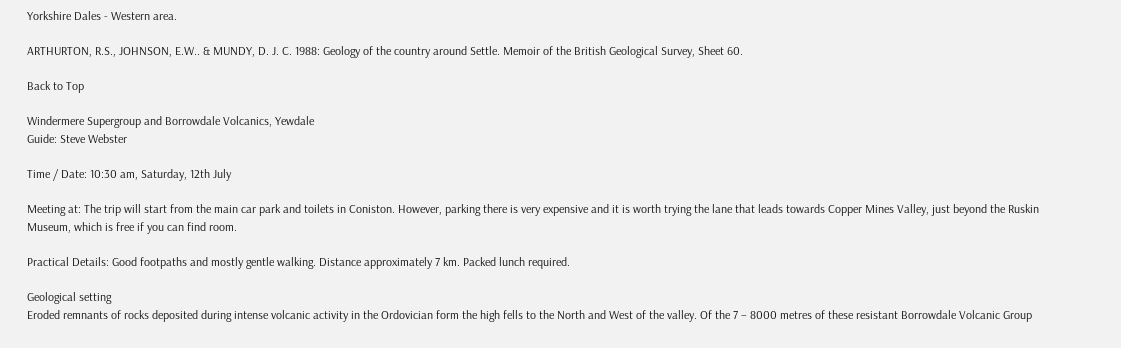Yorkshire Dales - Western area.

ARTHURTON, R.S., JOHNSON, E.W.. & MUNDY, D. J. C. 1988: Geology of the country around Settle. Memoir of the British Geological Survey, Sheet 60.

Back to Top

Windermere Supergroup and Borrowdale Volcanics, Yewdale
Guide: Steve Webster

Time / Date: 10:30 am, Saturday, 12th July

Meeting at: The trip will start from the main car park and toilets in Coniston. However, parking there is very expensive and it is worth trying the lane that leads towards Copper Mines Valley, just beyond the Ruskin Museum, which is free if you can find room.

Practical Details: Good footpaths and mostly gentle walking. Distance approximately 7 km. Packed lunch required.

Geological setting
Eroded remnants of rocks deposited during intense volcanic activity in the Ordovician form the high fells to the North and West of the valley. Of the 7 – 8000 metres of these resistant Borrowdale Volcanic Group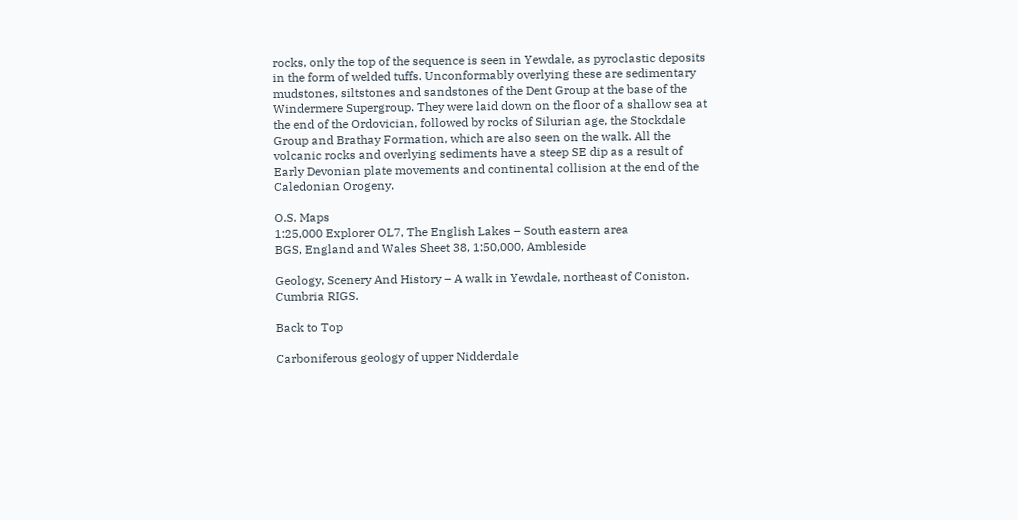rocks, only the top of the sequence is seen in Yewdale, as pyroclastic deposits in the form of welded tuffs. Unconformably overlying these are sedimentary mudstones, siltstones and sandstones of the Dent Group at the base of the Windermere Supergroup. They were laid down on the floor of a shallow sea at the end of the Ordovician, followed by rocks of Silurian age, the Stockdale Group and Brathay Formation, which are also seen on the walk. All the volcanic rocks and overlying sediments have a steep SE dip as a result of Early Devonian plate movements and continental collision at the end of the Caledonian Orogeny.

O.S. Maps
1:25,000 Explorer OL7, The English Lakes – South eastern area
BGS, England and Wales Sheet 38, 1:50,000, Ambleside

Geology, Scenery And History – A walk in Yewdale, northeast of Coniston.
Cumbria RIGS.

Back to Top

Carboniferous geology of upper Nidderdale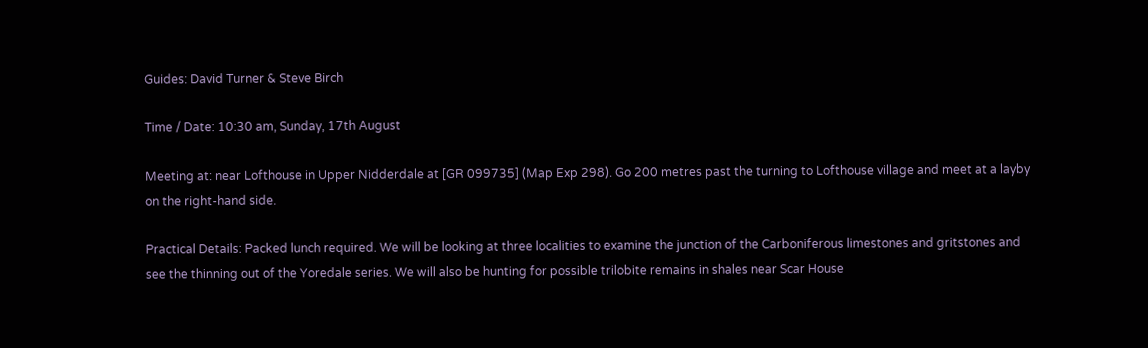Guides: David Turner & Steve Birch

Time / Date: 10:30 am, Sunday, 17th August

Meeting at: near Lofthouse in Upper Nidderdale at [GR 099735] (Map Exp 298). Go 200 metres past the turning to Lofthouse village and meet at a layby on the right-hand side.

Practical Details: Packed lunch required. We will be looking at three localities to examine the junction of the Carboniferous limestones and gritstones and see the thinning out of the Yoredale series. We will also be hunting for possible trilobite remains in shales near Scar House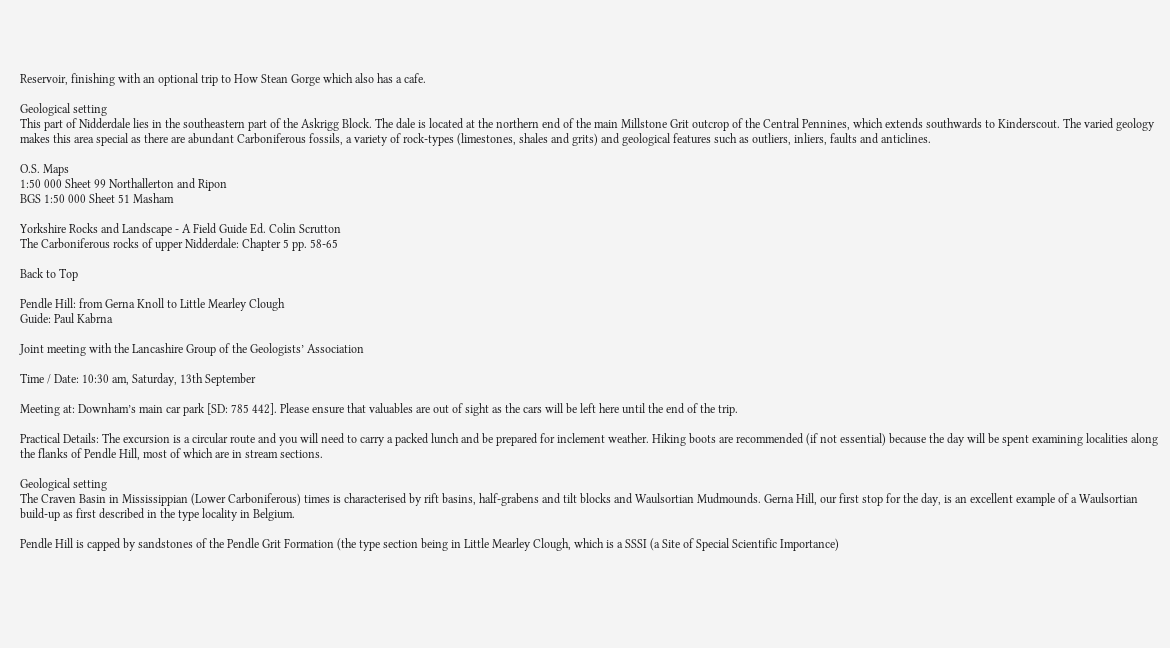Reservoir, finishing with an optional trip to How Stean Gorge which also has a cafe.

Geological setting
This part of Nidderdale lies in the southeastern part of the Askrigg Block. The dale is located at the northern end of the main Millstone Grit outcrop of the Central Pennines, which extends southwards to Kinderscout. The varied geology makes this area special as there are abundant Carboniferous fossils, a variety of rock-types (limestones, shales and grits) and geological features such as outliers, inliers, faults and anticlines.

O.S. Maps
1:50 000 Sheet 99 Northallerton and Ripon
BGS 1:50 000 Sheet 51 Masham

Yorkshire Rocks and Landscape - A Field Guide Ed. Colin Scrutton
The Carboniferous rocks of upper Nidderdale: Chapter 5 pp. 58-65

Back to Top

Pendle Hill: from Gerna Knoll to Little Mearley Clough
Guide: Paul Kabrna

Joint meeting with the Lancashire Group of the Geologists’ Association

Time / Date: 10:30 am, Saturday, 13th September

Meeting at: Downham’s main car park [SD: 785 442]. Please ensure that valuables are out of sight as the cars will be left here until the end of the trip.

Practical Details: The excursion is a circular route and you will need to carry a packed lunch and be prepared for inclement weather. Hiking boots are recommended (if not essential) because the day will be spent examining localities along the flanks of Pendle Hill, most of which are in stream sections.

Geological setting
The Craven Basin in Mississippian (Lower Carboniferous) times is characterised by rift basins, half-grabens and tilt blocks and Waulsortian Mudmounds. Gerna Hill, our first stop for the day, is an excellent example of a Waulsortian build-up as first described in the type locality in Belgium.

Pendle Hill is capped by sandstones of the Pendle Grit Formation (the type section being in Little Mearley Clough, which is a SSSI (a Site of Special Scientific Importance)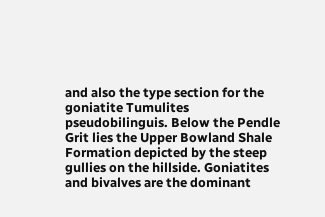and also the type section for the goniatite Tumulites pseudobilinguis. Below the Pendle Grit lies the Upper Bowland Shale Formation depicted by the steep gullies on the hillside. Goniatites and bivalves are the dominant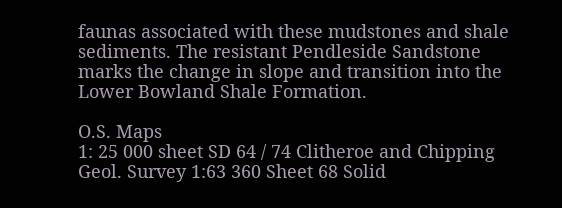faunas associated with these mudstones and shale sediments. The resistant Pendleside Sandstone marks the change in slope and transition into the Lower Bowland Shale Formation.

O.S. Maps
1: 25 000 sheet SD 64 / 74 Clitheroe and Chipping
Geol. Survey 1:63 360 Sheet 68 Solid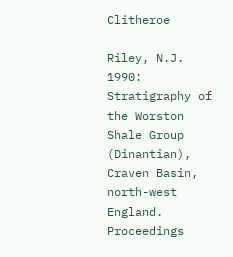Clitheroe

Riley, N.J. 1990: Stratigraphy of the Worston Shale Group (Dinantian), Craven Basin, north-west England.
Proceedings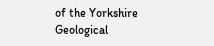of the Yorkshire Geological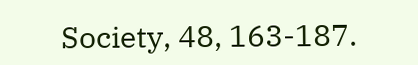Society, 48, 163-187.